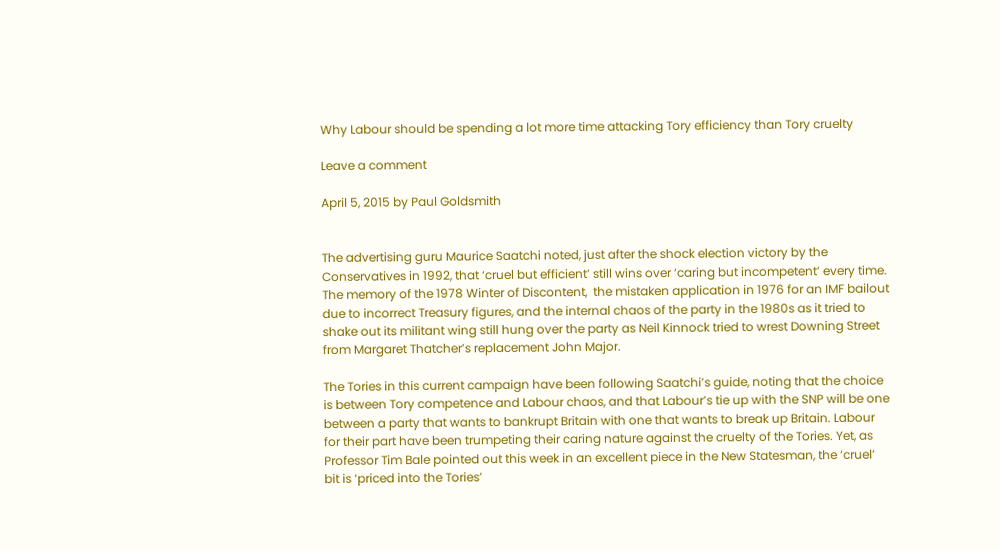Why Labour should be spending a lot more time attacking Tory efficiency than Tory cruelty

Leave a comment

April 5, 2015 by Paul Goldsmith


The advertising guru Maurice Saatchi noted, just after the shock election victory by the Conservatives in 1992, that ‘cruel but efficient’ still wins over ‘caring but incompetent’ every time. The memory of the 1978 Winter of Discontent,  the mistaken application in 1976 for an IMF bailout due to incorrect Treasury figures, and the internal chaos of the party in the 1980s as it tried to shake out its militant wing still hung over the party as Neil Kinnock tried to wrest Downing Street from Margaret Thatcher’s replacement John Major.

The Tories in this current campaign have been following Saatchi’s guide, noting that the choice is between Tory competence and Labour chaos, and that Labour’s tie up with the SNP will be one between a party that wants to bankrupt Britain with one that wants to break up Britain. Labour for their part have been trumpeting their caring nature against the cruelty of the Tories. Yet, as Professor Tim Bale pointed out this week in an excellent piece in the New Statesman, the ‘cruel’ bit is ‘priced into the Tories’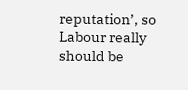reputation’, so Labour really should be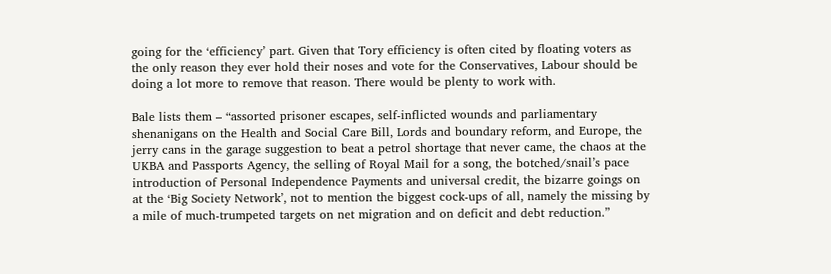going for the ‘efficiency’ part. Given that Tory efficiency is often cited by floating voters as the only reason they ever hold their noses and vote for the Conservatives, Labour should be doing a lot more to remove that reason. There would be plenty to work with.

Bale lists them – “assorted prisoner escapes, self-inflicted wounds and parliamentary shenanigans on the Health and Social Care Bill, Lords and boundary reform, and Europe, the jerry cans in the garage suggestion to beat a petrol shortage that never came, the chaos at the UKBA and Passports Agency, the selling of Royal Mail for a song, the botched/snail’s pace introduction of Personal Independence Payments and universal credit, the bizarre goings on at the ‘Big Society Network’, not to mention the biggest cock-ups of all, namely the missing by a mile of much-trumpeted targets on net migration and on deficit and debt reduction.”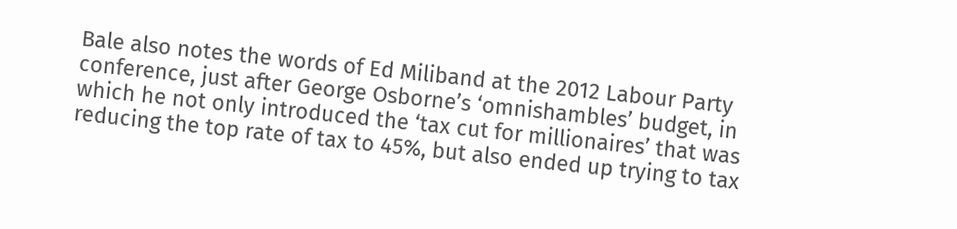Bale also notes the words of Ed Miliband at the 2012 Labour Party conference, just after George Osborne’s ‘omnishambles’ budget, in which he not only introduced the ‘tax cut for millionaires’ that was reducing the top rate of tax to 45%, but also ended up trying to tax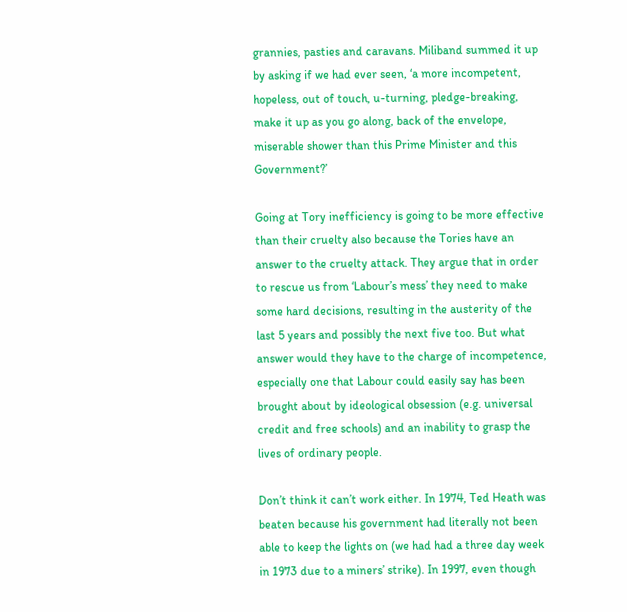grannies, pasties and caravans. Miliband summed it up by asking if we had ever seen, ‘a more incompetent, hopeless, out of touch, u-turning, pledge-breaking, make it up as you go along, back of the envelope, miserable shower than this Prime Minister and this Government?’

Going at Tory inefficiency is going to be more effective than their cruelty also because the Tories have an answer to the cruelty attack. They argue that in order to rescue us from ‘Labour’s mess’ they need to make some hard decisions, resulting in the austerity of the last 5 years and possibly the next five too. But what answer would they have to the charge of incompetence, especially one that Labour could easily say has been brought about by ideological obsession (e.g. universal credit and free schools) and an inability to grasp the lives of ordinary people.

Don’t think it can’t work either. In 1974, Ted Heath was beaten because his government had literally not been able to keep the lights on (we had had a three day week in 1973 due to a miners’ strike). In 1997, even though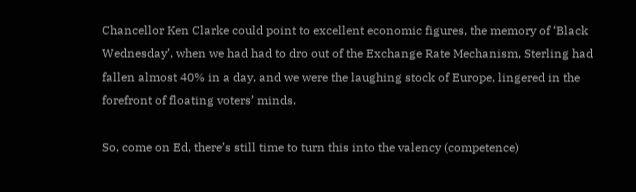Chancellor Ken Clarke could point to excellent economic figures, the memory of ‘Black Wednesday’, when we had had to dro out of the Exchange Rate Mechanism, Sterling had fallen almost 40% in a day, and we were the laughing stock of Europe, lingered in the forefront of floating voters’ minds.

So, come on Ed, there’s still time to turn this into the valency (competence)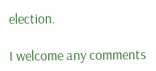election.

I welcome any comments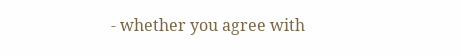- whether you agree with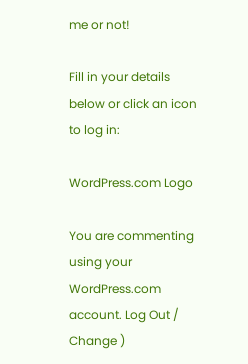me or not!

Fill in your details below or click an icon to log in:

WordPress.com Logo

You are commenting using your WordPress.com account. Log Out /  Change )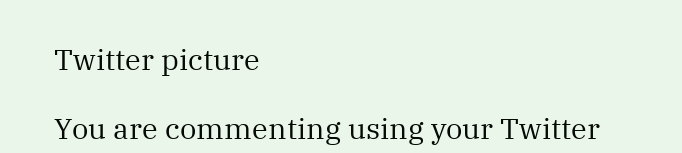Twitter picture

You are commenting using your Twitter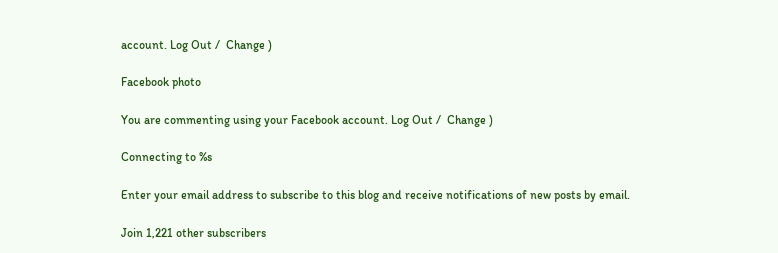account. Log Out /  Change )

Facebook photo

You are commenting using your Facebook account. Log Out /  Change )

Connecting to %s

Enter your email address to subscribe to this blog and receive notifications of new posts by email.

Join 1,221 other subscribers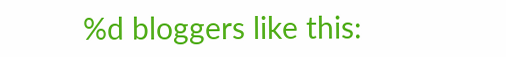%d bloggers like this: